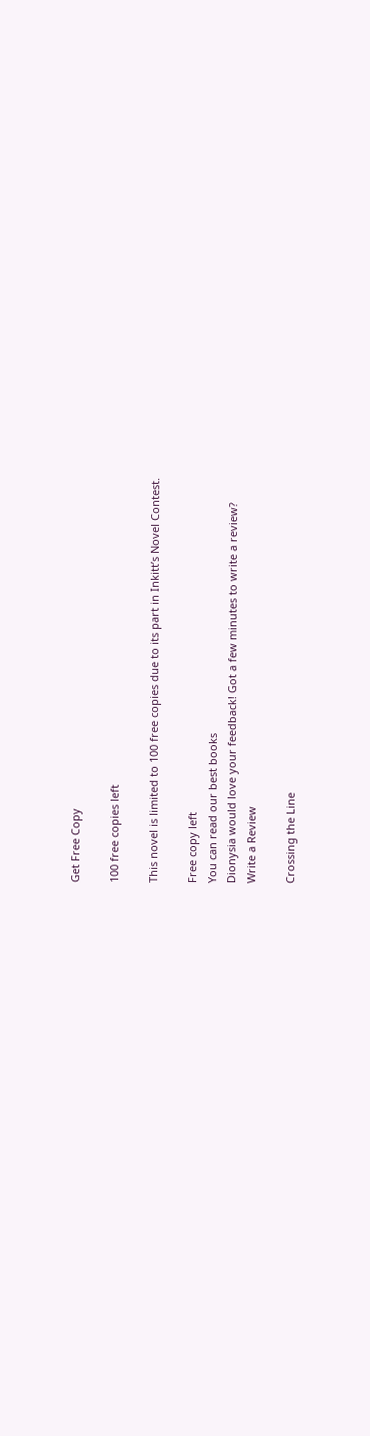Get Free Copy

100 free copies left

This novel is limited to 100 free copies due to its part in Inkitt’s Novel Contest.

Free copy left
You can read our best books
Dionysia would love your feedback! Got a few minutes to write a review?
Write a Review

Crossing the Line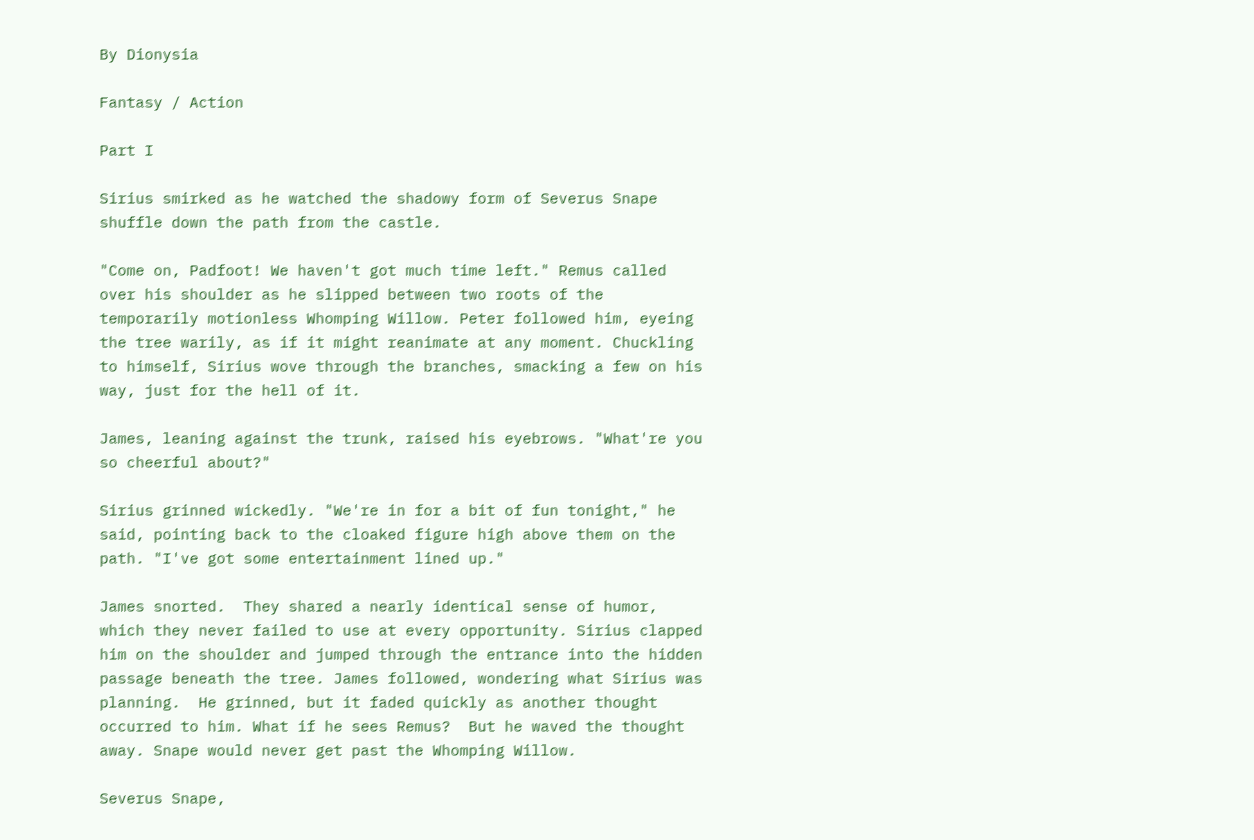By Dionysia

Fantasy / Action

Part I

Sirius smirked as he watched the shadowy form of Severus Snape shuffle down the path from the castle.

"Come on, Padfoot! We haven't got much time left." Remus called over his shoulder as he slipped between two roots of the temporarily motionless Whomping Willow. Peter followed him, eyeing the tree warily, as if it might reanimate at any moment. Chuckling to himself, Sirius wove through the branches, smacking a few on his way, just for the hell of it.

James, leaning against the trunk, raised his eyebrows. "What're you so cheerful about?"

Sirius grinned wickedly. "We're in for a bit of fun tonight," he said, pointing back to the cloaked figure high above them on the path. "I've got some entertainment lined up."

James snorted.  They shared a nearly identical sense of humor, which they never failed to use at every opportunity. Sirius clapped him on the shoulder and jumped through the entrance into the hidden passage beneath the tree. James followed, wondering what Sirius was planning.  He grinned, but it faded quickly as another thought occurred to him. What if he sees Remus?  But he waved the thought away. Snape would never get past the Whomping Willow.

Severus Snape,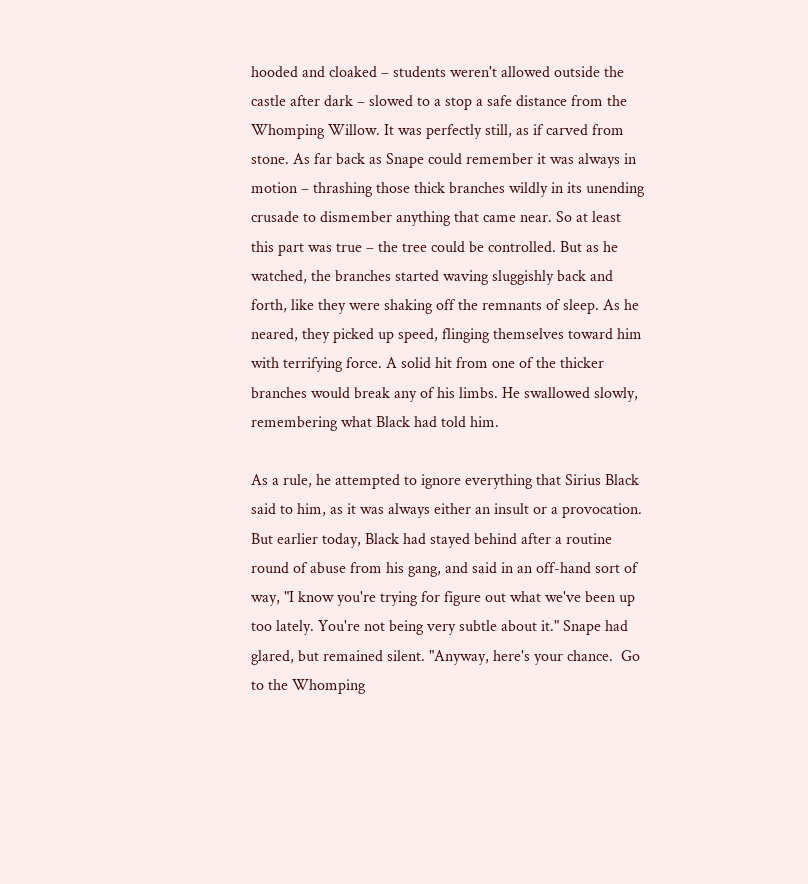hooded and cloaked – students weren't allowed outside the castle after dark – slowed to a stop a safe distance from the Whomping Willow. It was perfectly still, as if carved from stone. As far back as Snape could remember it was always in motion – thrashing those thick branches wildly in its unending crusade to dismember anything that came near. So at least this part was true – the tree could be controlled. But as he watched, the branches started waving sluggishly back and forth, like they were shaking off the remnants of sleep. As he neared, they picked up speed, flinging themselves toward him with terrifying force. A solid hit from one of the thicker branches would break any of his limbs. He swallowed slowly, remembering what Black had told him.

As a rule, he attempted to ignore everything that Sirius Black said to him, as it was always either an insult or a provocation. But earlier today, Black had stayed behind after a routine round of abuse from his gang, and said in an off-hand sort of way, "I know you're trying for figure out what we've been up too lately. You're not being very subtle about it." Snape had glared, but remained silent. "Anyway, here's your chance.  Go to the Whomping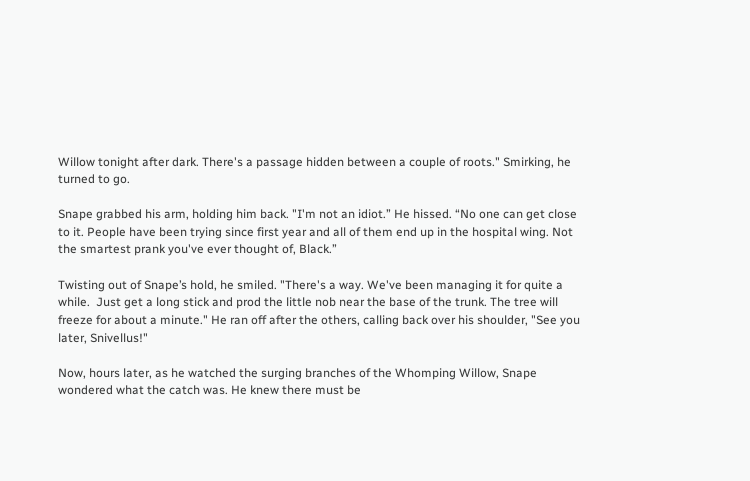Willow tonight after dark. There's a passage hidden between a couple of roots." Smirking, he turned to go.

Snape grabbed his arm, holding him back. "I'm not an idiot.” He hissed. “No one can get close to it. People have been trying since first year and all of them end up in the hospital wing. Not the smartest prank you've ever thought of, Black.”

Twisting out of Snape’s hold, he smiled. "There's a way. We've been managing it for quite a while.  Just get a long stick and prod the little nob near the base of the trunk. The tree will freeze for about a minute." He ran off after the others, calling back over his shoulder, "See you later, Snivellus!"

Now, hours later, as he watched the surging branches of the Whomping Willow, Snape wondered what the catch was. He knew there must be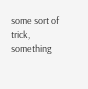some sort of trick, something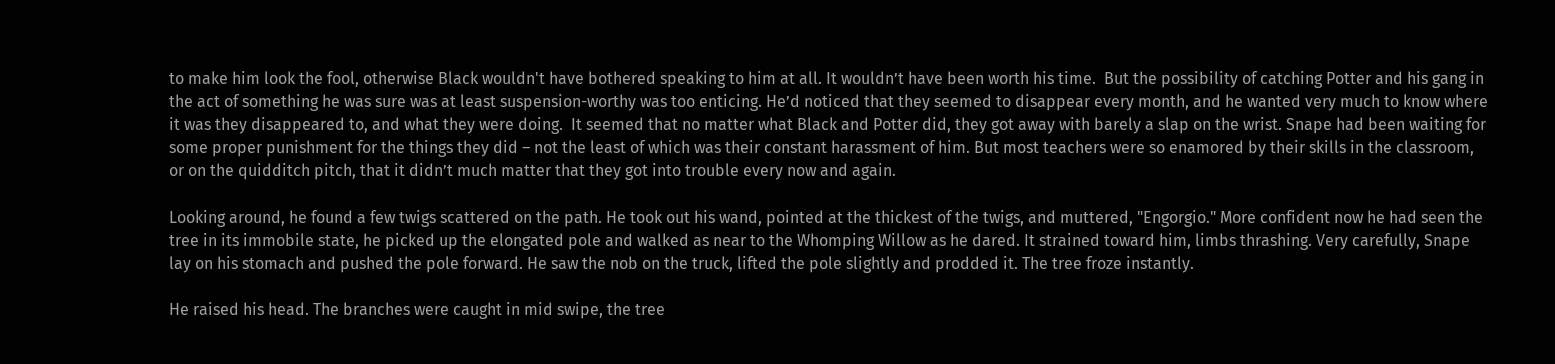to make him look the fool, otherwise Black wouldn't have bothered speaking to him at all. It wouldn’t have been worth his time.  But the possibility of catching Potter and his gang in the act of something he was sure was at least suspension-worthy was too enticing. He’d noticed that they seemed to disappear every month, and he wanted very much to know where it was they disappeared to, and what they were doing.  It seemed that no matter what Black and Potter did, they got away with barely a slap on the wrist. Snape had been waiting for some proper punishment for the things they did – not the least of which was their constant harassment of him. But most teachers were so enamored by their skills in the classroom, or on the quidditch pitch, that it didn’t much matter that they got into trouble every now and again.

Looking around, he found a few twigs scattered on the path. He took out his wand, pointed at the thickest of the twigs, and muttered, "Engorgio." More confident now he had seen the tree in its immobile state, he picked up the elongated pole and walked as near to the Whomping Willow as he dared. It strained toward him, limbs thrashing. Very carefully, Snape lay on his stomach and pushed the pole forward. He saw the nob on the truck, lifted the pole slightly and prodded it. The tree froze instantly.

He raised his head. The branches were caught in mid swipe, the tree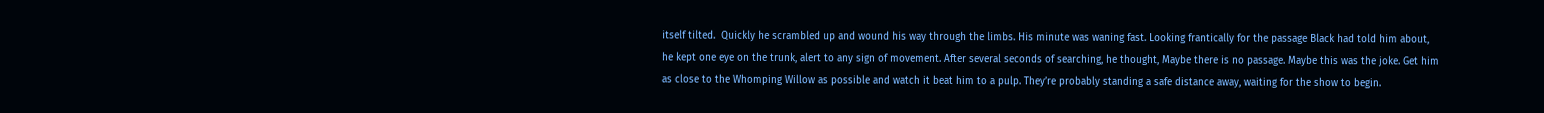itself tilted.  Quickly he scrambled up and wound his way through the limbs. His minute was waning fast. Looking frantically for the passage Black had told him about, he kept one eye on the trunk, alert to any sign of movement. After several seconds of searching, he thought, Maybe there is no passage. Maybe this was the joke. Get him as close to the Whomping Willow as possible and watch it beat him to a pulp. They’re probably standing a safe distance away, waiting for the show to begin.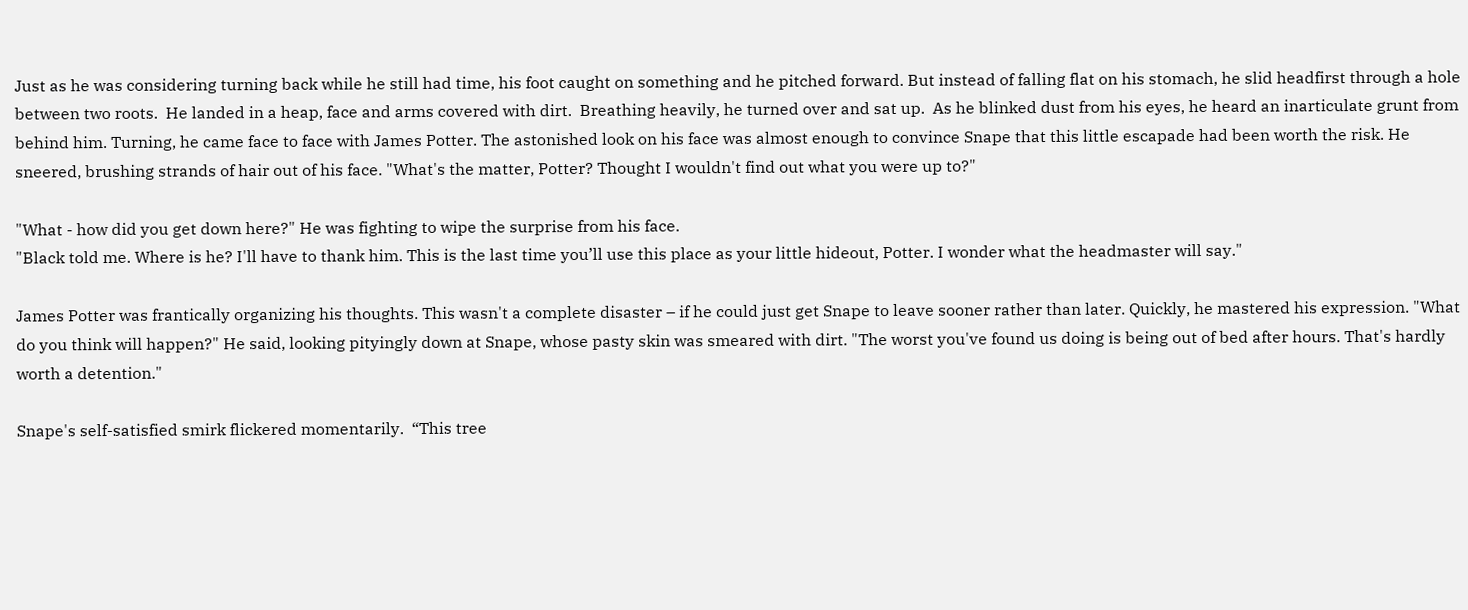Just as he was considering turning back while he still had time, his foot caught on something and he pitched forward. But instead of falling flat on his stomach, he slid headfirst through a hole between two roots.  He landed in a heap, face and arms covered with dirt.  Breathing heavily, he turned over and sat up.  As he blinked dust from his eyes, he heard an inarticulate grunt from behind him. Turning, he came face to face with James Potter. The astonished look on his face was almost enough to convince Snape that this little escapade had been worth the risk. He sneered, brushing strands of hair out of his face. "What's the matter, Potter? Thought I wouldn't find out what you were up to?"

"What - how did you get down here?" He was fighting to wipe the surprise from his face.
"Black told me. Where is he? I'll have to thank him. This is the last time you’ll use this place as your little hideout, Potter. I wonder what the headmaster will say."

James Potter was frantically organizing his thoughts. This wasn't a complete disaster – if he could just get Snape to leave sooner rather than later. Quickly, he mastered his expression. "What do you think will happen?" He said, looking pityingly down at Snape, whose pasty skin was smeared with dirt. "The worst you've found us doing is being out of bed after hours. That's hardly worth a detention."

Snape's self-satisfied smirk flickered momentarily.  “This tree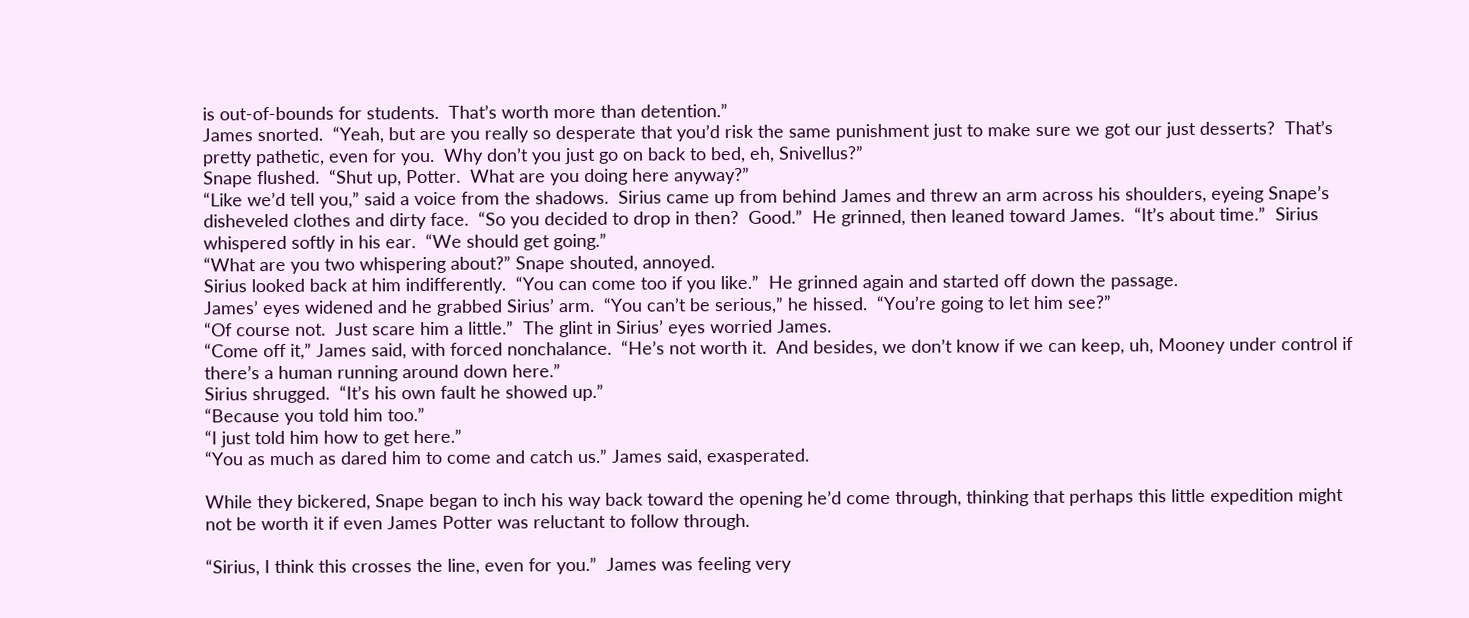is out-of-bounds for students.  That’s worth more than detention.”
James snorted.  “Yeah, but are you really so desperate that you’d risk the same punishment just to make sure we got our just desserts?  That’s pretty pathetic, even for you.  Why don’t you just go on back to bed, eh, Snivellus?”
Snape flushed.  “Shut up, Potter.  What are you doing here anyway?”
“Like we’d tell you,” said a voice from the shadows.  Sirius came up from behind James and threw an arm across his shoulders, eyeing Snape’s disheveled clothes and dirty face.  “So you decided to drop in then?  Good.”  He grinned, then leaned toward James.  “It’s about time.”  Sirius whispered softly in his ear.  “We should get going.”
“What are you two whispering about?” Snape shouted, annoyed.
Sirius looked back at him indifferently.  “You can come too if you like.”  He grinned again and started off down the passage.
James’ eyes widened and he grabbed Sirius’ arm.  “You can’t be serious,” he hissed.  “You’re going to let him see?”
“Of course not.  Just scare him a little.”  The glint in Sirius’ eyes worried James.
“Come off it,” James said, with forced nonchalance.  “He’s not worth it.  And besides, we don’t know if we can keep, uh, Mooney under control if there’s a human running around down here.”
Sirius shrugged.  “It’s his own fault he showed up.”
“Because you told him too.”
“I just told him how to get here.”
“You as much as dared him to come and catch us.” James said, exasperated.

While they bickered, Snape began to inch his way back toward the opening he’d come through, thinking that perhaps this little expedition might not be worth it if even James Potter was reluctant to follow through.

“Sirius, I think this crosses the line, even for you.”  James was feeling very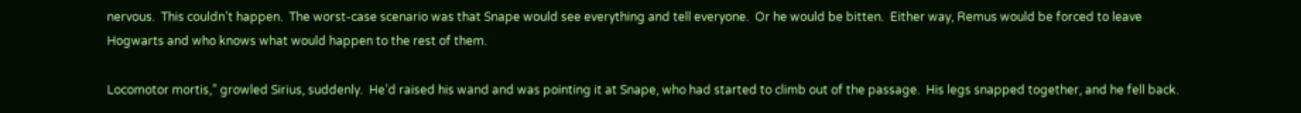nervous.  This couldn’t happen.  The worst-case scenario was that Snape would see everything and tell everyone.  Or he would be bitten.  Either way, Remus would be forced to leave Hogwarts and who knows what would happen to the rest of them.

Locomotor mortis,” growled Sirius, suddenly.  He’d raised his wand and was pointing it at Snape, who had started to climb out of the passage.  His legs snapped together, and he fell back.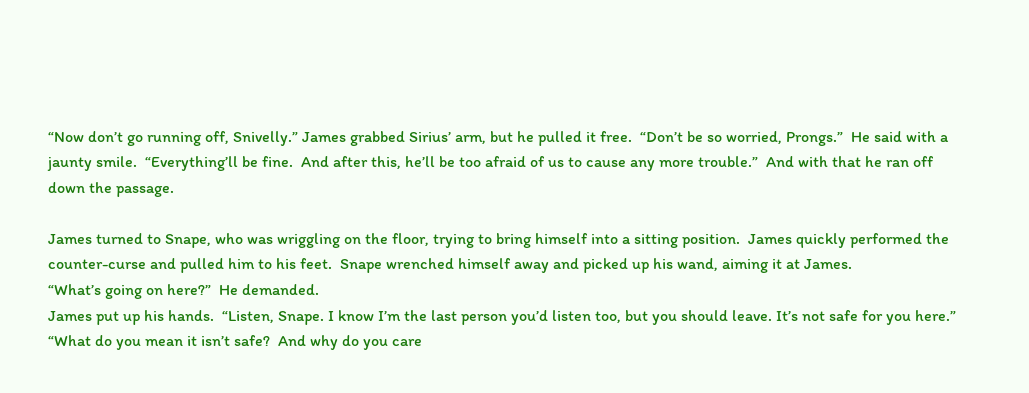“Now don’t go running off, Snivelly.” James grabbed Sirius’ arm, but he pulled it free.  “Don’t be so worried, Prongs.”  He said with a jaunty smile.  “Everything’ll be fine.  And after this, he’ll be too afraid of us to cause any more trouble.”  And with that he ran off down the passage.

James turned to Snape, who was wriggling on the floor, trying to bring himself into a sitting position.  James quickly performed the counter-curse and pulled him to his feet.  Snape wrenched himself away and picked up his wand, aiming it at James.
“What’s going on here?”  He demanded.
James put up his hands.  “Listen, Snape. I know I’m the last person you’d listen too, but you should leave. It’s not safe for you here.”
“What do you mean it isn’t safe?  And why do you care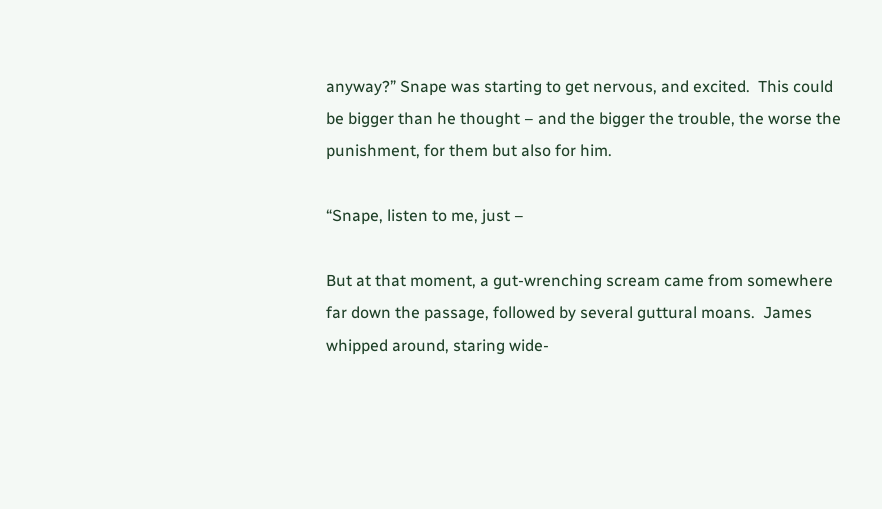anyway?” Snape was starting to get nervous, and excited.  This could be bigger than he thought – and the bigger the trouble, the worse the punishment, for them but also for him.

“Snape, listen to me, just –

But at that moment, a gut-wrenching scream came from somewhere far down the passage, followed by several guttural moans.  James whipped around, staring wide-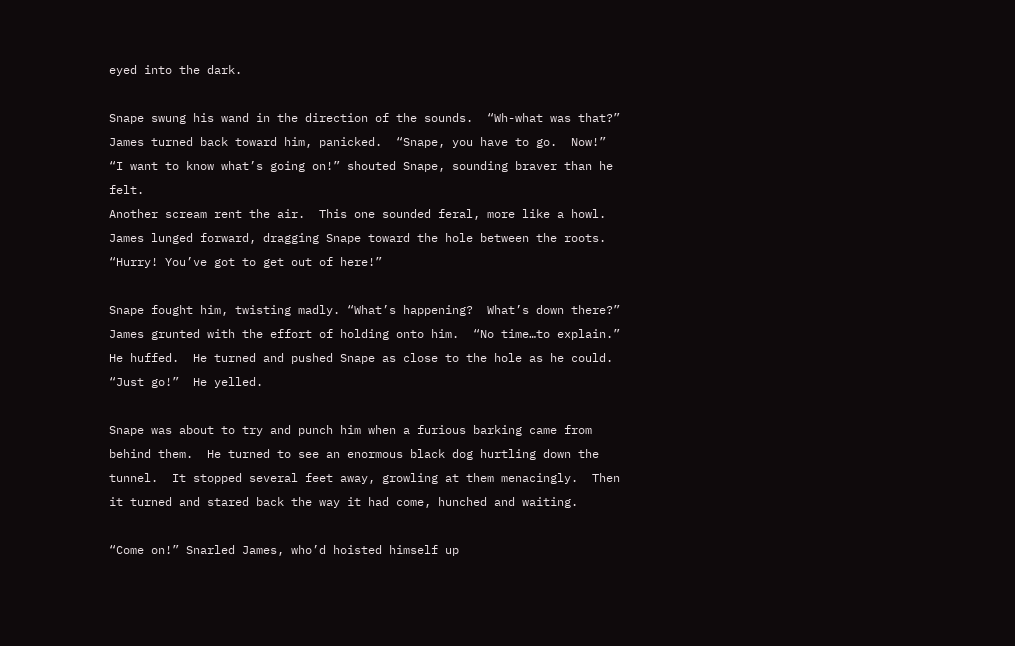eyed into the dark.

Snape swung his wand in the direction of the sounds.  “Wh-what was that?”
James turned back toward him, panicked.  “Snape, you have to go.  Now!”
“I want to know what’s going on!” shouted Snape, sounding braver than he felt.
Another scream rent the air.  This one sounded feral, more like a howl.
James lunged forward, dragging Snape toward the hole between the roots.  “Hurry! You’ve got to get out of here!”

Snape fought him, twisting madly. “What’s happening?  What’s down there?”
James grunted with the effort of holding onto him.  “No time…to explain.” He huffed.  He turned and pushed Snape as close to the hole as he could.  “Just go!”  He yelled.

Snape was about to try and punch him when a furious barking came from behind them.  He turned to see an enormous black dog hurtling down the tunnel.  It stopped several feet away, growling at them menacingly.  Then it turned and stared back the way it had come, hunched and waiting.

“Come on!” Snarled James, who’d hoisted himself up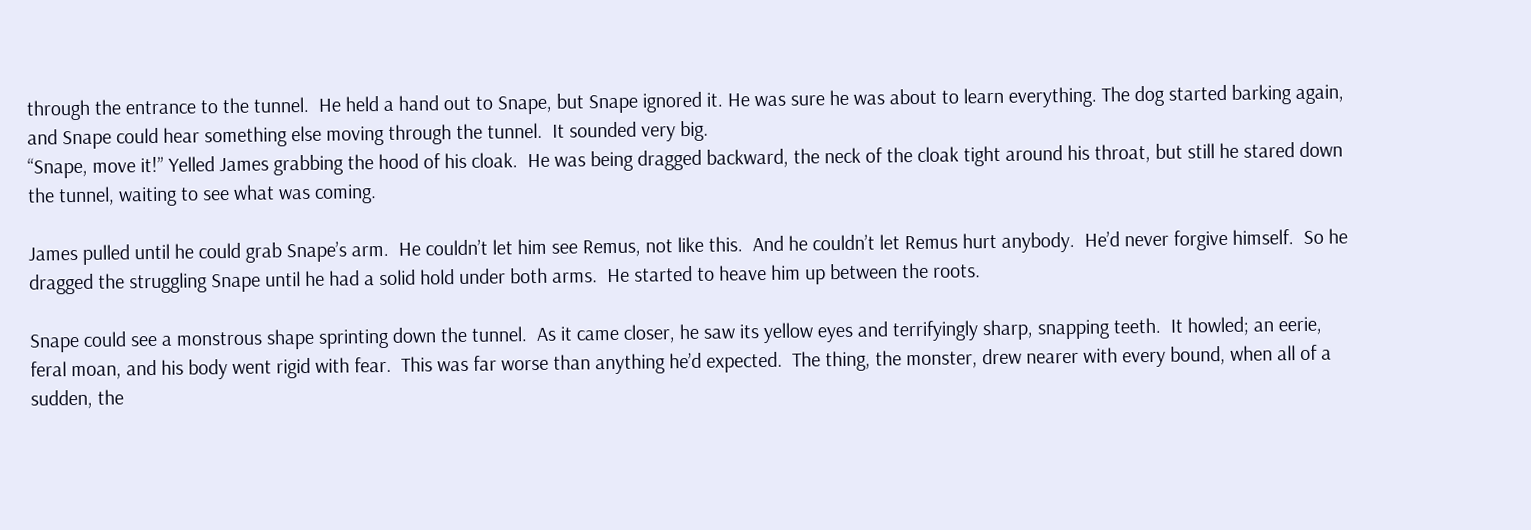through the entrance to the tunnel.  He held a hand out to Snape, but Snape ignored it. He was sure he was about to learn everything. The dog started barking again, and Snape could hear something else moving through the tunnel.  It sounded very big.
“Snape, move it!” Yelled James grabbing the hood of his cloak.  He was being dragged backward, the neck of the cloak tight around his throat, but still he stared down the tunnel, waiting to see what was coming.

James pulled until he could grab Snape’s arm.  He couldn’t let him see Remus, not like this.  And he couldn’t let Remus hurt anybody.  He’d never forgive himself.  So he dragged the struggling Snape until he had a solid hold under both arms.  He started to heave him up between the roots.

Snape could see a monstrous shape sprinting down the tunnel.  As it came closer, he saw its yellow eyes and terrifyingly sharp, snapping teeth.  It howled; an eerie, feral moan, and his body went rigid with fear.  This was far worse than anything he’d expected.  The thing, the monster, drew nearer with every bound, when all of a sudden, the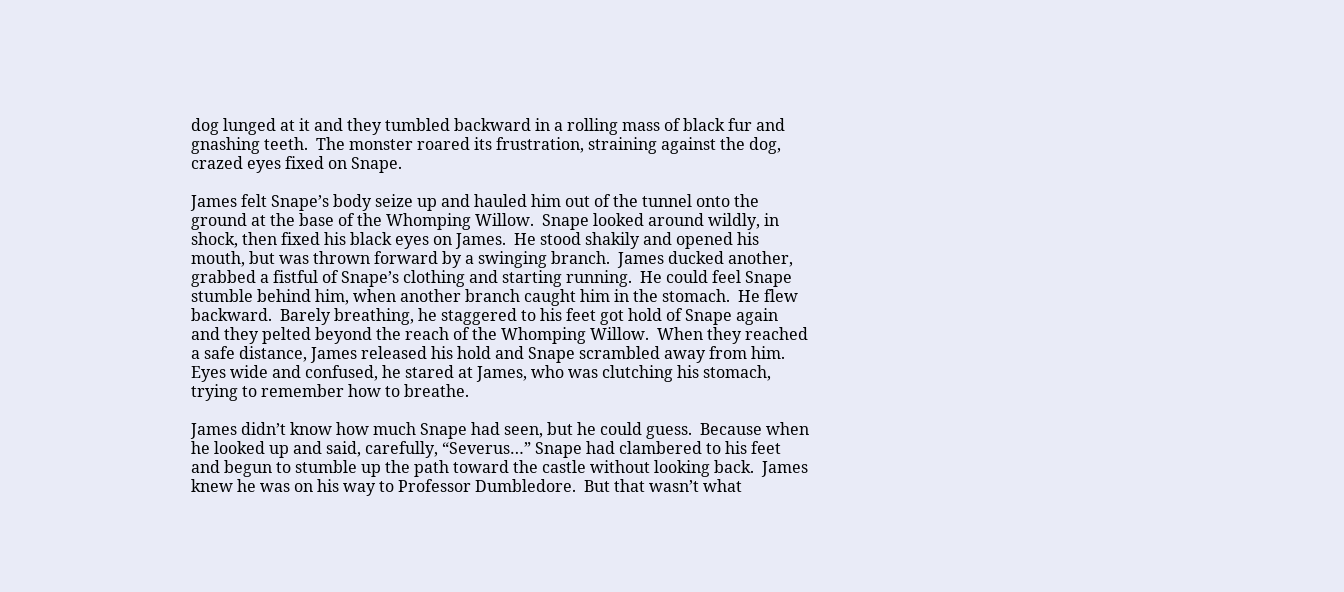dog lunged at it and they tumbled backward in a rolling mass of black fur and gnashing teeth.  The monster roared its frustration, straining against the dog, crazed eyes fixed on Snape.

James felt Snape’s body seize up and hauled him out of the tunnel onto the ground at the base of the Whomping Willow.  Snape looked around wildly, in shock, then fixed his black eyes on James.  He stood shakily and opened his mouth, but was thrown forward by a swinging branch.  James ducked another, grabbed a fistful of Snape’s clothing and starting running.  He could feel Snape stumble behind him, when another branch caught him in the stomach.  He flew backward.  Barely breathing, he staggered to his feet got hold of Snape again and they pelted beyond the reach of the Whomping Willow.  When they reached a safe distance, James released his hold and Snape scrambled away from him.  Eyes wide and confused, he stared at James, who was clutching his stomach, trying to remember how to breathe.

James didn’t know how much Snape had seen, but he could guess.  Because when he looked up and said, carefully, “Severus…” Snape had clambered to his feet and begun to stumble up the path toward the castle without looking back.  James knew he was on his way to Professor Dumbledore.  But that wasn’t what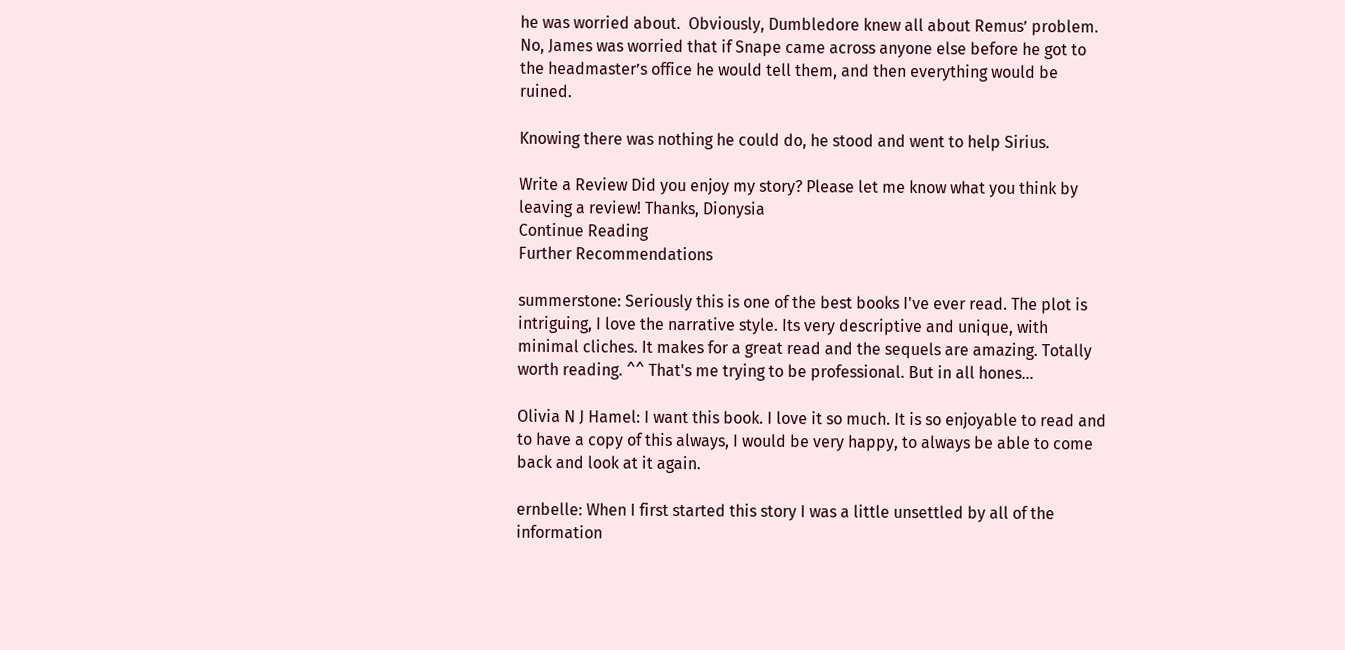he was worried about.  Obviously, Dumbledore knew all about Remus’ problem.  No, James was worried that if Snape came across anyone else before he got to the headmaster’s office he would tell them, and then everything would be ruined.

Knowing there was nothing he could do, he stood and went to help Sirius.

Write a Review Did you enjoy my story? Please let me know what you think by leaving a review! Thanks, Dionysia
Continue Reading
Further Recommendations

summerstone: Seriously this is one of the best books I've ever read. The plot is intriguing, I love the narrative style. Its very descriptive and unique, with minimal cliches. It makes for a great read and the sequels are amazing. Totally worth reading. ^^ That's me trying to be professional. But in all hones...

Olivia N J Hamel: I want this book. I love it so much. It is so enjoyable to read and to have a copy of this always, I would be very happy, to always be able to come back and look at it again.

ernbelle: When I first started this story I was a little unsettled by all of the information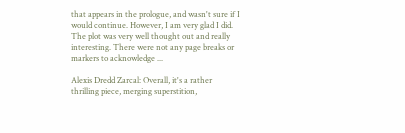that appears in the prologue, and wasn't sure if I would continue. However, I am very glad I did. The plot was very well thought out and really interesting. There were not any page breaks or markers to acknowledge ...

Alexis Dredd Zarcal: Overall, it's a rather thrilling piece, merging superstition,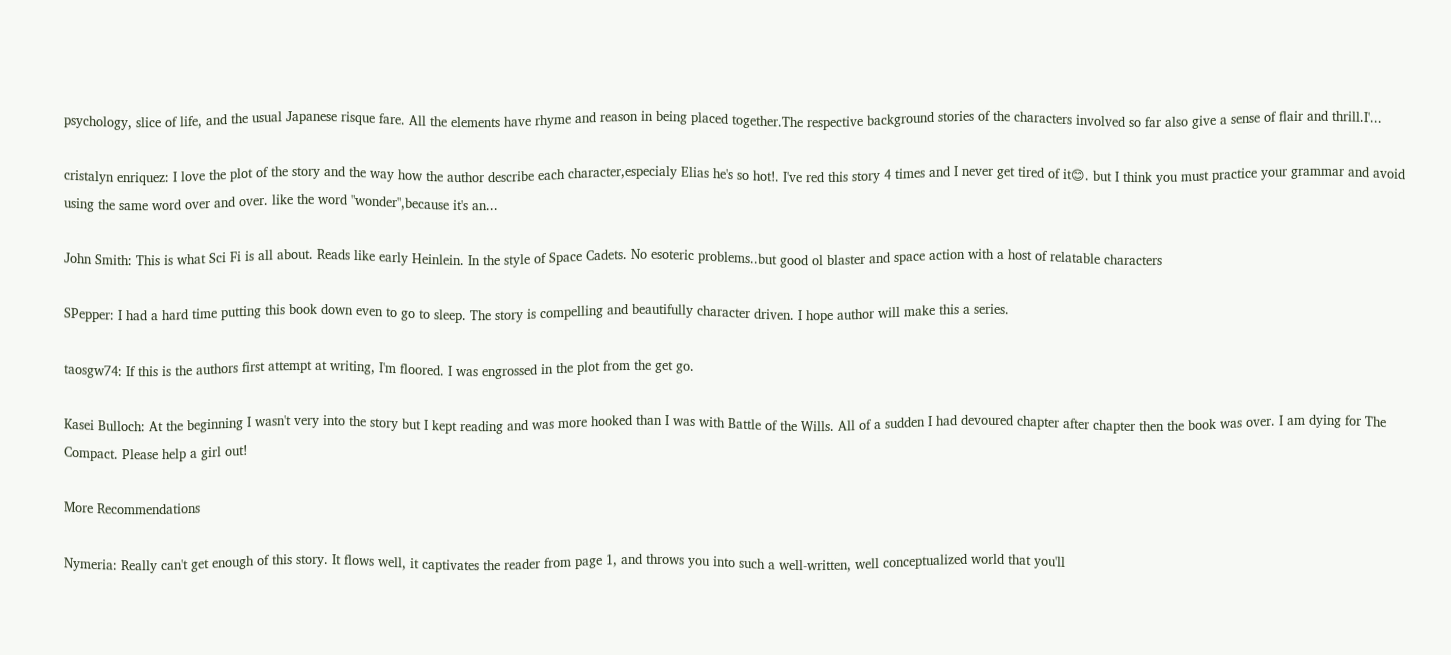psychology, slice of life, and the usual Japanese risque fare. All the elements have rhyme and reason in being placed together.The respective background stories of the characters involved so far also give a sense of flair and thrill.I'...

cristalyn enriquez: I love the plot of the story and the way how the author describe each character,especialy Elias he's so hot!. I've red this story 4 times and I never get tired of it😊. but I think you must practice your grammar and avoid using the same word over and over. like the word "wonder",because it's an...

John Smith: This is what Sci Fi is all about. Reads like early Heinlein. In the style of Space Cadets. No esoteric problems..but good ol blaster and space action with a host of relatable characters

SPepper: I had a hard time putting this book down even to go to sleep. The story is compelling and beautifully character driven. I hope author will make this a series.

taosgw74: If this is the authors first attempt at writing, I'm floored. I was engrossed in the plot from the get go.

Kasei Bulloch: At the beginning I wasn't very into the story but I kept reading and was more hooked than I was with Battle of the Wills. All of a sudden I had devoured chapter after chapter then the book was over. I am dying for The Compact. Please help a girl out!

More Recommendations

Nymeria: Really can't get enough of this story. It flows well, it captivates the reader from page 1, and throws you into such a well-written, well conceptualized world that you'll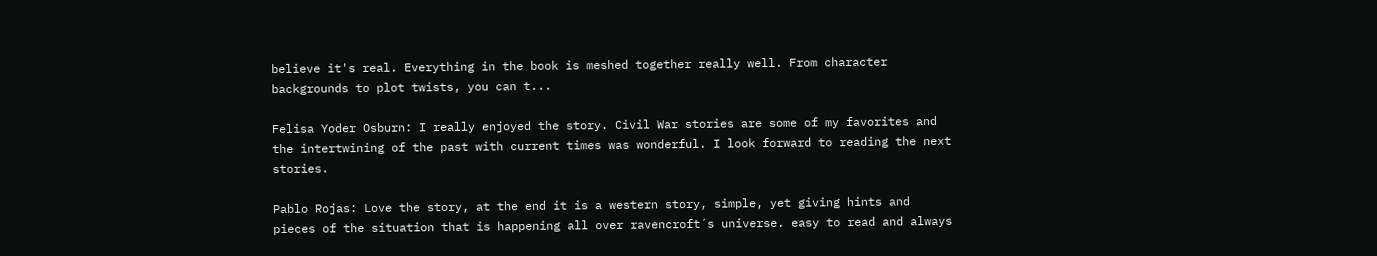believe it's real. Everything in the book is meshed together really well. From character backgrounds to plot twists, you can t...

Felisa Yoder Osburn: I really enjoyed the story. Civil War stories are some of my favorites and the intertwining of the past with current times was wonderful. I look forward to reading the next stories.

Pablo Rojas: Love the story, at the end it is a western story, simple, yet giving hints and pieces of the situation that is happening all over ravencroft´s universe. easy to read and always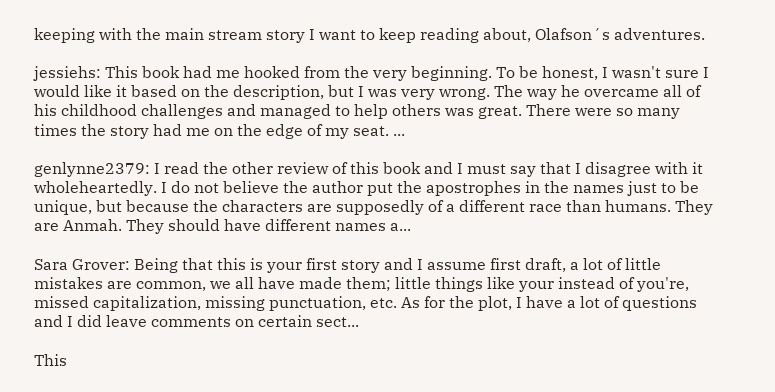keeping with the main stream story I want to keep reading about, Olafson´s adventures.

jessiehs: This book had me hooked from the very beginning. To be honest, I wasn't sure I would like it based on the description, but I was very wrong. The way he overcame all of his childhood challenges and managed to help others was great. There were so many times the story had me on the edge of my seat. ...

genlynne2379: I read the other review of this book and I must say that I disagree with it wholeheartedly. I do not believe the author put the apostrophes in the names just to be unique, but because the characters are supposedly of a different race than humans. They are Anmah. They should have different names a...

Sara Grover: Being that this is your first story and I assume first draft, a lot of little mistakes are common, we all have made them; little things like your instead of you're, missed capitalization, missing punctuation, etc. As for the plot, I have a lot of questions and I did leave comments on certain sect...

This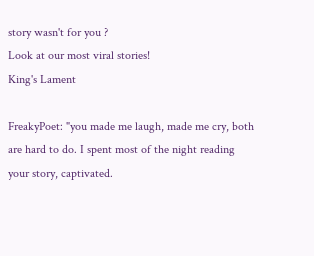story wasn't for you ?
Look at our most viral stories!
King's Lament

FreakyPoet: "you made me laugh, made me cry, both are hard to do. I spent most of the night reading your story, captivated.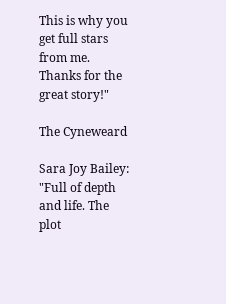This is why you get full stars from me. Thanks for the great story!"

The Cyneweard

Sara Joy Bailey: "Full of depth and life. The plot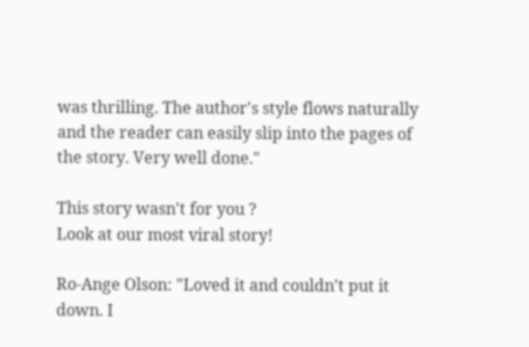was thrilling. The author's style flows naturally and the reader can easily slip into the pages of the story. Very well done."

This story wasn't for you ?
Look at our most viral story!

Ro-Ange Olson: "Loved it and couldn't put it down. I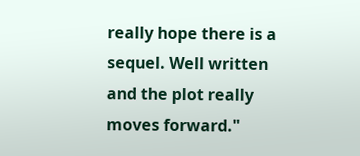really hope there is a sequel. Well written and the plot really moves forward."